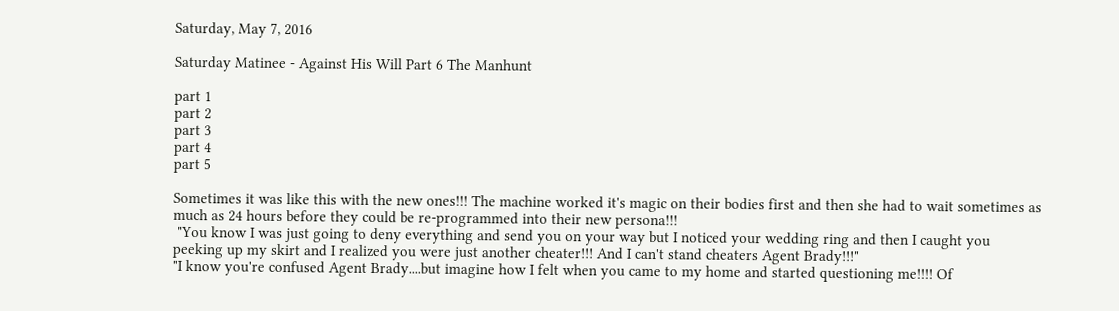Saturday, May 7, 2016

Saturday Matinee - Against His Will Part 6 The Manhunt

part 1
part 2
part 3
part 4
part 5

Sometimes it was like this with the new ones!!! The machine worked it's magic on their bodies first and then she had to wait sometimes as much as 24 hours before they could be re-programmed into their new persona!!!
 "You know I was just going to deny everything and send you on your way but I noticed your wedding ring and then I caught you peeking up my skirt and I realized you were just another cheater!!! And I can't stand cheaters Agent Brady!!!"
"I know you're confused Agent Brady....but imagine how I felt when you came to my home and started questioning me!!!! Of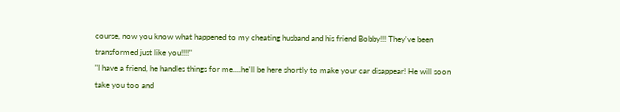course, now you know what happened to my cheating husband and his friend Bobby!!! They've been transformed just like you!!!!"
"I have a friend, he handles things for me....he'll be here shortly to make your car disappear! He will soon take you too and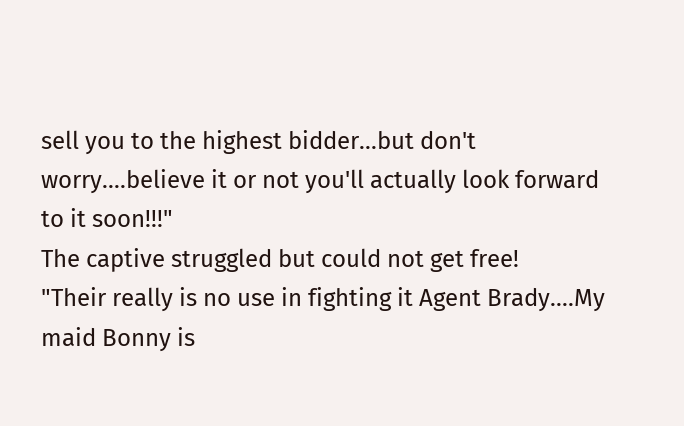sell you to the highest bidder...but don't worry....believe it or not you'll actually look forward to it soon!!!"
The captive struggled but could not get free!
"Their really is no use in fighting it Agent Brady....My maid Bonny is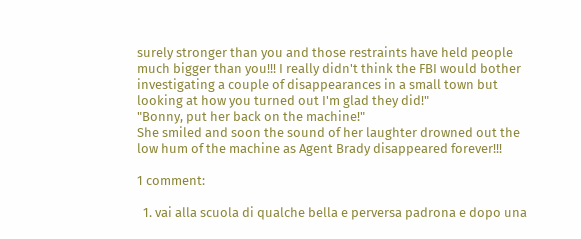surely stronger than you and those restraints have held people much bigger than you!!! I really didn't think the FBI would bother investigating a couple of disappearances in a small town but looking at how you turned out I'm glad they did!"
"Bonny, put her back on the machine!"
She smiled and soon the sound of her laughter drowned out the low hum of the machine as Agent Brady disappeared forever!!!

1 comment:

  1. vai alla scuola di qualche bella e perversa padrona e dopo una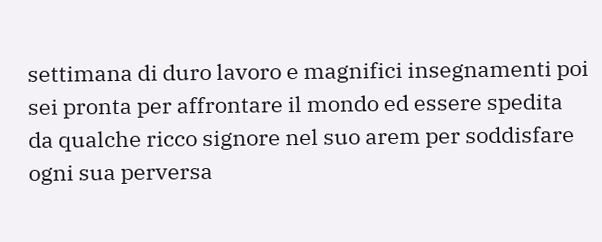settimana di duro lavoro e magnifici insegnamenti poi sei pronta per affrontare il mondo ed essere spedita da qualche ricco signore nel suo arem per soddisfare ogni sua perversa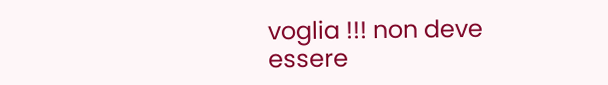voglia !!! non deve essere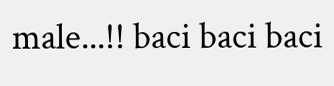male...!! baci baci baci